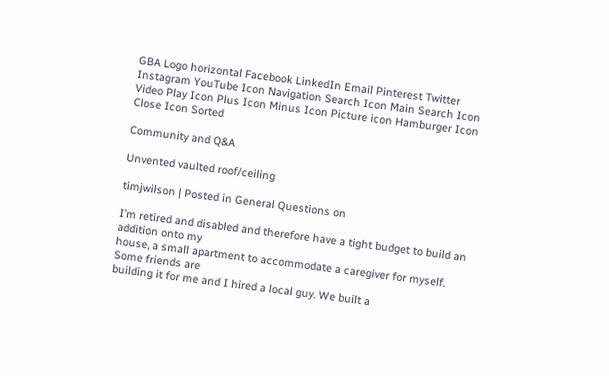GBA Logo horizontal Facebook LinkedIn Email Pinterest Twitter Instagram YouTube Icon Navigation Search Icon Main Search Icon Video Play Icon Plus Icon Minus Icon Picture icon Hamburger Icon Close Icon Sorted

Community and Q&A

Unvented vaulted roof/ceiling

timjwilson | Posted in General Questions on

I’m retired and disabled and therefore have a tight budget to build an addition onto my
house, a small apartment to accommodate a caregiver for myself. Some friends are
building it for me and I hired a local guy. We built a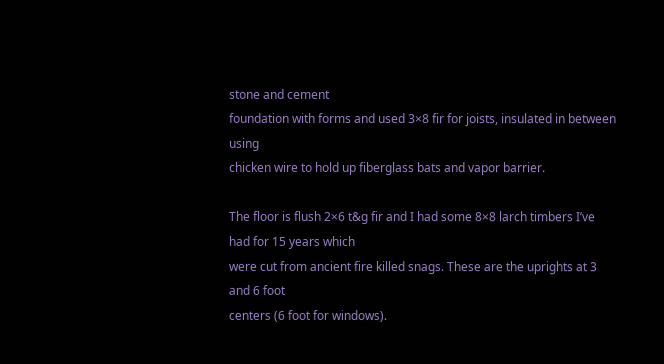stone and cement
foundation with forms and used 3×8 fir for joists, insulated in between using
chicken wire to hold up fiberglass bats and vapor barrier.

The floor is flush 2×6 t&g fir and I had some 8×8 larch timbers I’ve had for 15 years which
were cut from ancient fire killed snags. These are the uprights at 3 and 6 foot
centers (6 foot for windows).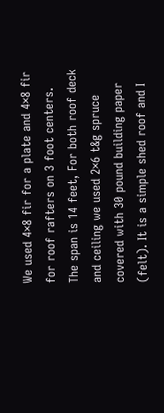We used 4×8 fir for a plate and 4×8 fir for roof rafters on 3 foot centers. The span is 14 feet, For both roof deck and ceiling we used 2×6 t&g spruce covered with 30 pound building paper (felt). It is a simple shed roof and I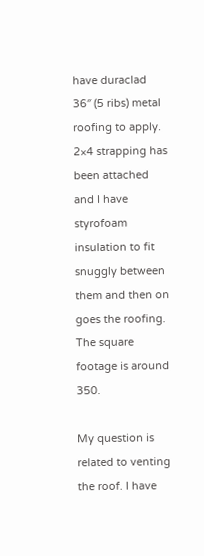have duraclad 36″ (5 ribs) metal roofing to apply. 2×4 strapping has been attached and I have styrofoam insulation to fit snuggly between them and then on goes the roofing. The square footage is around 350.

My question is related to venting the roof. I have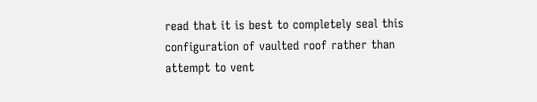read that it is best to completely seal this configuration of vaulted roof rather than attempt to vent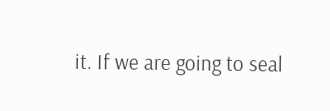it. If we are going to seal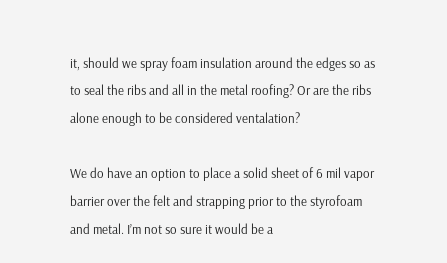it, should we spray foam insulation around the edges so as to seal the ribs and all in the metal roofing? Or are the ribs alone enough to be considered ventalation?

We do have an option to place a solid sheet of 6 mil vapor barrier over the felt and strapping prior to the styrofoam and metal. I’m not so sure it would be a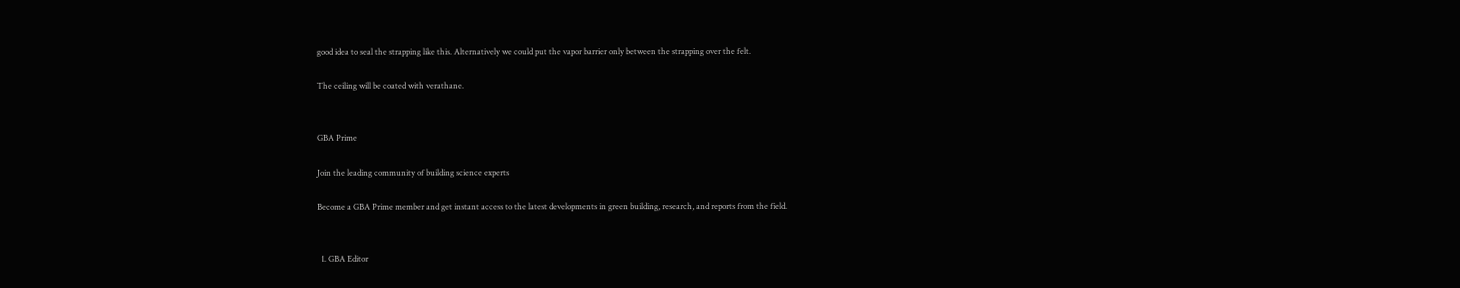good idea to seal the strapping like this. Alternatively we could put the vapor barrier only between the strapping over the felt.

The ceiling will be coated with verathane.


GBA Prime

Join the leading community of building science experts

Become a GBA Prime member and get instant access to the latest developments in green building, research, and reports from the field.


  1. GBA Editor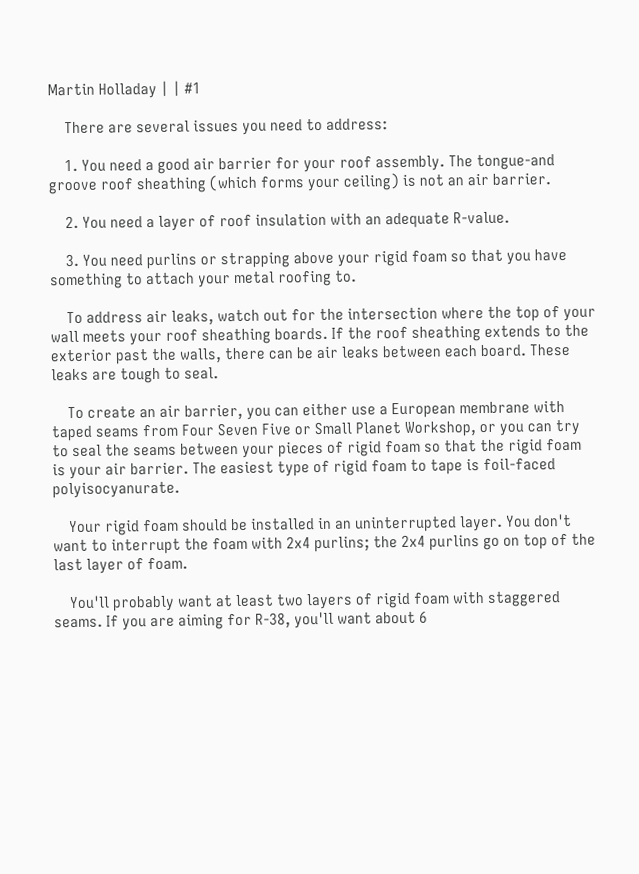Martin Holladay | | #1

    There are several issues you need to address:

    1. You need a good air barrier for your roof assembly. The tongue-and groove roof sheathing (which forms your ceiling) is not an air barrier.

    2. You need a layer of roof insulation with an adequate R-value.

    3. You need purlins or strapping above your rigid foam so that you have something to attach your metal roofing to.

    To address air leaks, watch out for the intersection where the top of your wall meets your roof sheathing boards. If the roof sheathing extends to the exterior past the walls, there can be air leaks between each board. These leaks are tough to seal.

    To create an air barrier, you can either use a European membrane with taped seams from Four Seven Five or Small Planet Workshop, or you can try to seal the seams between your pieces of rigid foam so that the rigid foam is your air barrier. The easiest type of rigid foam to tape is foil-faced polyisocyanurate.

    Your rigid foam should be installed in an uninterrupted layer. You don't want to interrupt the foam with 2x4 purlins; the 2x4 purlins go on top of the last layer of foam.

    You'll probably want at least two layers of rigid foam with staggered seams. If you are aiming for R-38, you'll want about 6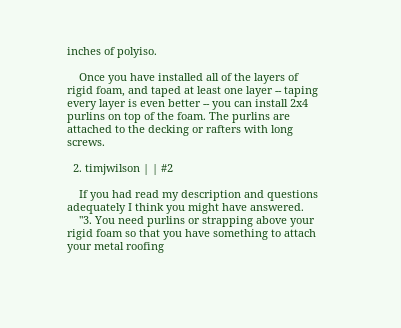inches of polyiso.

    Once you have installed all of the layers of rigid foam, and taped at least one layer -- taping every layer is even better -- you can install 2x4 purlins on top of the foam. The purlins are attached to the decking or rafters with long screws.

  2. timjwilson | | #2

    If you had read my description and questions adequately I think you might have answered.
    "3. You need purlins or strapping above your rigid foam so that you have something to attach your metal roofing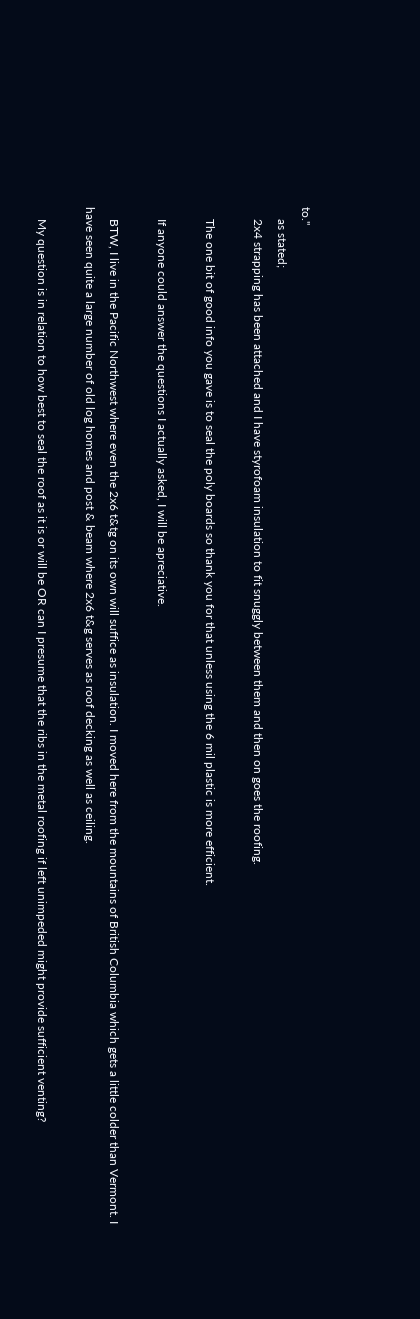to."
    as stated;
    2x4 strapping has been attached and I have styrofoam insulation to fit snuggly between them and then on goes the roofing.

    The one bit of good info you gave is to seal the poly boards so thank you for that unless using the 6 mil plastic is more efficient.

    If anyone could answer the questions I actually asked, I will be apreciative.

    BTW, I live in the Pacific Northwest where even the 2x6 t&tg on its own will suffice as insulation. I moved here from the mountains of British Columbia which gets a little colder than Vermont. I have seen quite a large number of old log homes and post & beam where 2x6 t&g serves as roof decking as well as ceiling.

    My question is in relation to how best to seal the roof as it is or will be OR can I presume that the ribs in the metal roofing if left unimpeded might provide sufficient venting?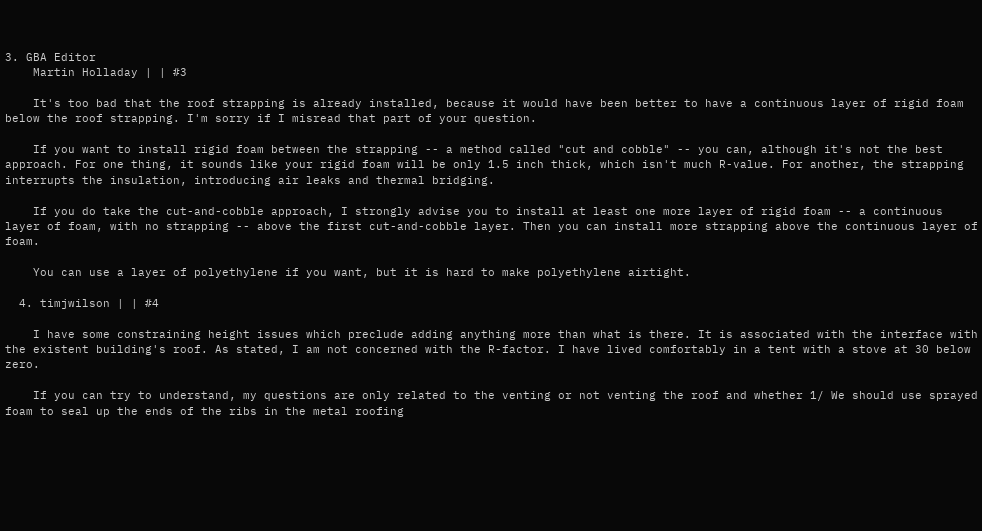3. GBA Editor
    Martin Holladay | | #3

    It's too bad that the roof strapping is already installed, because it would have been better to have a continuous layer of rigid foam below the roof strapping. I'm sorry if I misread that part of your question.

    If you want to install rigid foam between the strapping -- a method called "cut and cobble" -- you can, although it's not the best approach. For one thing, it sounds like your rigid foam will be only 1.5 inch thick, which isn't much R-value. For another, the strapping interrupts the insulation, introducing air leaks and thermal bridging.

    If you do take the cut-and-cobble approach, I strongly advise you to install at least one more layer of rigid foam -- a continuous layer of foam, with no strapping -- above the first cut-and-cobble layer. Then you can install more strapping above the continuous layer of foam.

    You can use a layer of polyethylene if you want, but it is hard to make polyethylene airtight.

  4. timjwilson | | #4

    I have some constraining height issues which preclude adding anything more than what is there. It is associated with the interface with the existent building's roof. As stated, I am not concerned with the R-factor. I have lived comfortably in a tent with a stove at 30 below zero.

    If you can try to understand, my questions are only related to the venting or not venting the roof and whether 1/ We should use sprayed foam to seal up the ends of the ribs in the metal roofing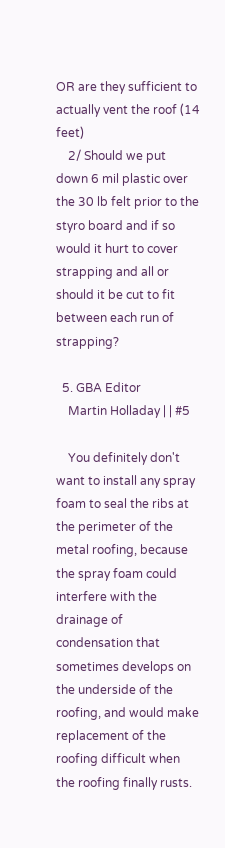OR are they sufficient to actually vent the roof (14 feet)
    2/ Should we put down 6 mil plastic over the 30 lb felt prior to the styro board and if so would it hurt to cover strapping and all or should it be cut to fit between each run of strapping?

  5. GBA Editor
    Martin Holladay | | #5

    You definitely don't want to install any spray foam to seal the ribs at the perimeter of the metal roofing, because the spray foam could interfere with the drainage of condensation that sometimes develops on the underside of the roofing, and would make replacement of the roofing difficult when the roofing finally rusts.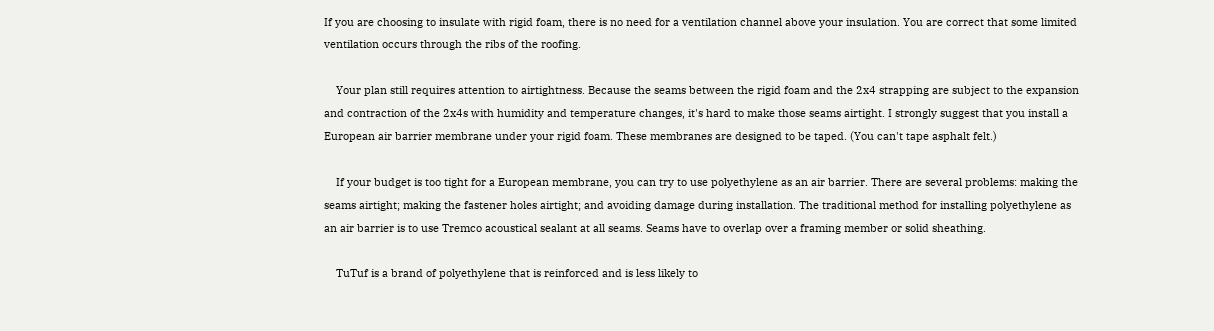If you are choosing to insulate with rigid foam, there is no need for a ventilation channel above your insulation. You are correct that some limited ventilation occurs through the ribs of the roofing.

    Your plan still requires attention to airtightness. Because the seams between the rigid foam and the 2x4 strapping are subject to the expansion and contraction of the 2x4s with humidity and temperature changes, it's hard to make those seams airtight. I strongly suggest that you install a European air barrier membrane under your rigid foam. These membranes are designed to be taped. (You can't tape asphalt felt.)

    If your budget is too tight for a European membrane, you can try to use polyethylene as an air barrier. There are several problems: making the seams airtight; making the fastener holes airtight; and avoiding damage during installation. The traditional method for installing polyethylene as an air barrier is to use Tremco acoustical sealant at all seams. Seams have to overlap over a framing member or solid sheathing.

    TuTuf is a brand of polyethylene that is reinforced and is less likely to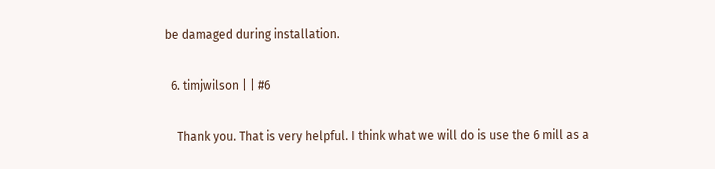be damaged during installation.

  6. timjwilson | | #6

    Thank you. That is very helpful. I think what we will do is use the 6 mill as a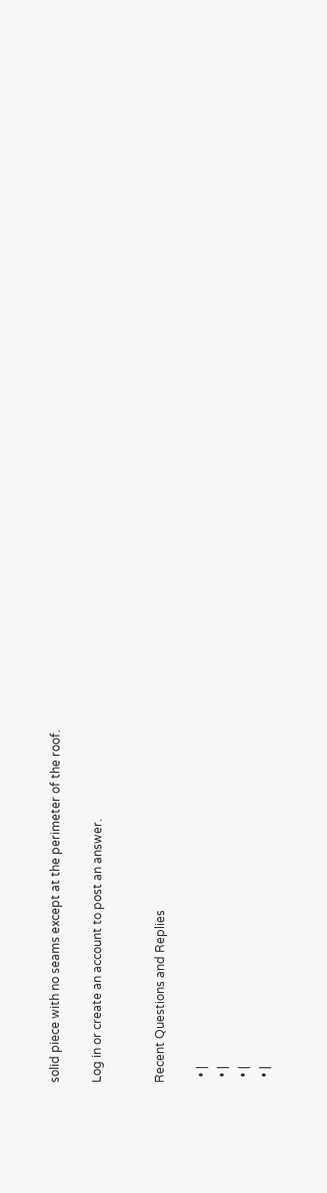solid piece with no seams except at the perimeter of the roof.

Log in or create an account to post an answer.


Recent Questions and Replies

  • |
  • |
  • |
  • |